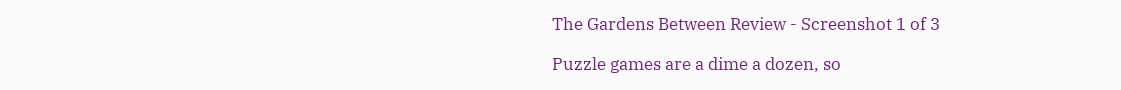The Gardens Between Review - Screenshot 1 of 3

Puzzle games are a dime a dozen, so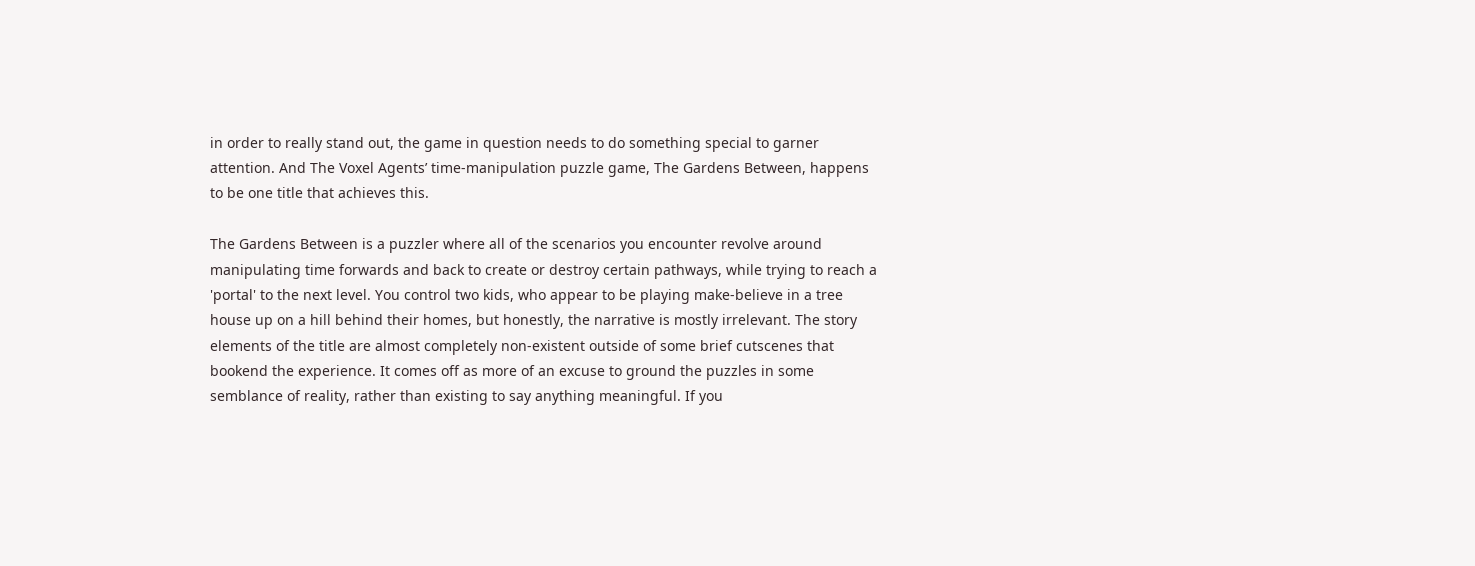in order to really stand out, the game in question needs to do something special to garner attention. And The Voxel Agents’ time-manipulation puzzle game, The Gardens Between, happens to be one title that achieves this.

The Gardens Between is a puzzler where all of the scenarios you encounter revolve around manipulating time forwards and back to create or destroy certain pathways, while trying to reach a 'portal' to the next level. You control two kids, who appear to be playing make-believe in a tree house up on a hill behind their homes, but honestly, the narrative is mostly irrelevant. The story elements of the title are almost completely non-existent outside of some brief cutscenes that bookend the experience. It comes off as more of an excuse to ground the puzzles in some semblance of reality, rather than existing to say anything meaningful. If you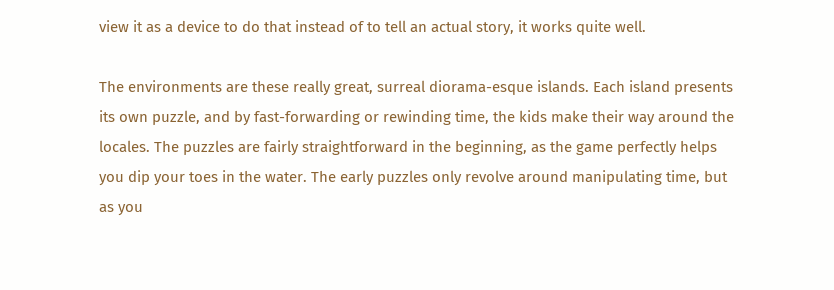view it as a device to do that instead of to tell an actual story, it works quite well.

The environments are these really great, surreal diorama-esque islands. Each island presents its own puzzle, and by fast-forwarding or rewinding time, the kids make their way around the locales. The puzzles are fairly straightforward in the beginning, as the game perfectly helps you dip your toes in the water. The early puzzles only revolve around manipulating time, but as you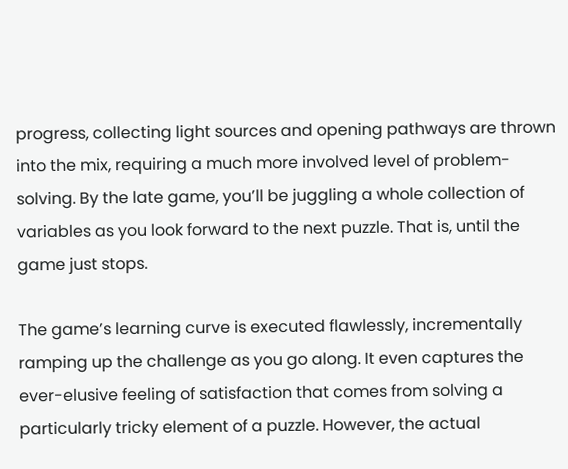progress, collecting light sources and opening pathways are thrown into the mix, requiring a much more involved level of problem-solving. By the late game, you’ll be juggling a whole collection of variables as you look forward to the next puzzle. That is, until the game just stops.

The game’s learning curve is executed flawlessly, incrementally ramping up the challenge as you go along. It even captures the ever-elusive feeling of satisfaction that comes from solving a particularly tricky element of a puzzle. However, the actual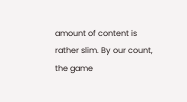amount of content is rather slim. By our count, the game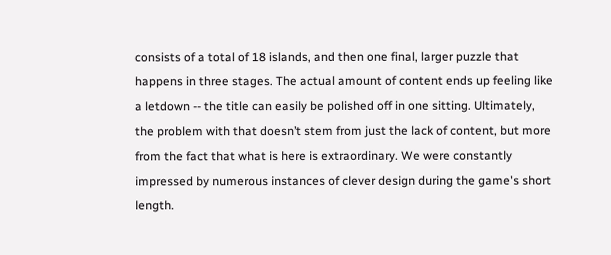consists of a total of 18 islands, and then one final, larger puzzle that happens in three stages. The actual amount of content ends up feeling like a letdown -- the title can easily be polished off in one sitting. Ultimately, the problem with that doesn’t stem from just the lack of content, but more from the fact that what is here is extraordinary. We were constantly impressed by numerous instances of clever design during the game's short length.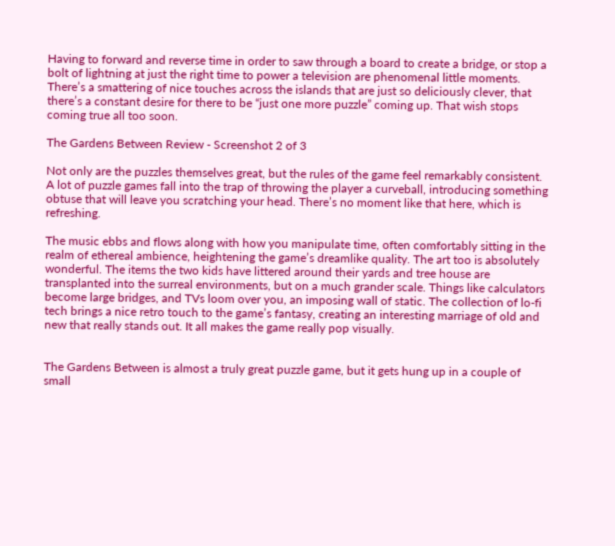Having to forward and reverse time in order to saw through a board to create a bridge, or stop a bolt of lightning at just the right time to power a television are phenomenal little moments. There’s a smattering of nice touches across the islands that are just so deliciously clever, that there’s a constant desire for there to be “just one more puzzle” coming up. That wish stops coming true all too soon.

The Gardens Between Review - Screenshot 2 of 3

Not only are the puzzles themselves great, but the rules of the game feel remarkably consistent. A lot of puzzle games fall into the trap of throwing the player a curveball, introducing something obtuse that will leave you scratching your head. There’s no moment like that here, which is refreshing.

The music ebbs and flows along with how you manipulate time, often comfortably sitting in the realm of ethereal ambience, heightening the game’s dreamlike quality. The art too is absolutely wonderful. The items the two kids have littered around their yards and tree house are transplanted into the surreal environments, but on a much grander scale. Things like calculators become large bridges, and TVs loom over you, an imposing wall of static. The collection of lo-fi tech brings a nice retro touch to the game’s fantasy, creating an interesting marriage of old and new that really stands out. It all makes the game really pop visually.


The Gardens Between is almost a truly great puzzle game, but it gets hung up in a couple of small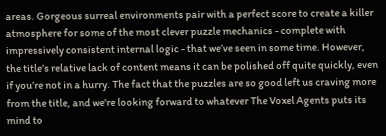areas. Gorgeous surreal environments pair with a perfect score to create a killer atmosphere for some of the most clever puzzle mechanics - complete with impressively consistent internal logic - that we’ve seen in some time. However, the title’s relative lack of content means it can be polished off quite quickly, even if you’re not in a hurry. The fact that the puzzles are so good left us craving more from the title, and we're looking forward to whatever The Voxel Agents puts its mind to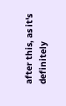after this, as it's definitely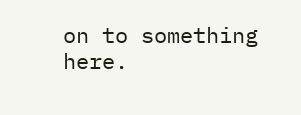on to something here.